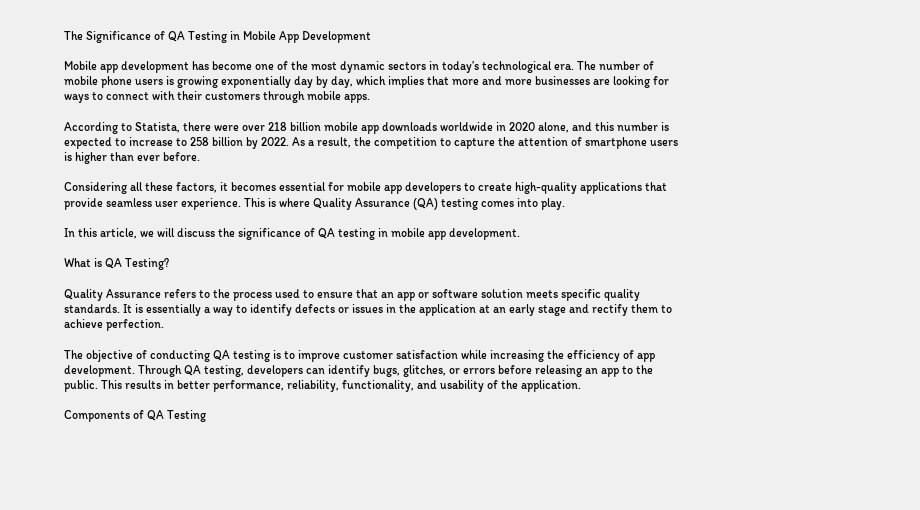The Significance of QA Testing in Mobile App Development

Mobile app development has become one of the most dynamic sectors in today’s technological era. The number of mobile phone users is growing exponentially day by day, which implies that more and more businesses are looking for ways to connect with their customers through mobile apps.

According to Statista, there were over 218 billion mobile app downloads worldwide in 2020 alone, and this number is expected to increase to 258 billion by 2022. As a result, the competition to capture the attention of smartphone users is higher than ever before.

Considering all these factors, it becomes essential for mobile app developers to create high-quality applications that provide seamless user experience. This is where Quality Assurance (QA) testing comes into play.

In this article, we will discuss the significance of QA testing in mobile app development.

What is QA Testing?

Quality Assurance refers to the process used to ensure that an app or software solution meets specific quality standards. It is essentially a way to identify defects or issues in the application at an early stage and rectify them to achieve perfection.

The objective of conducting QA testing is to improve customer satisfaction while increasing the efficiency of app development. Through QA testing, developers can identify bugs, glitches, or errors before releasing an app to the public. This results in better performance, reliability, functionality, and usability of the application.

Components of QA Testing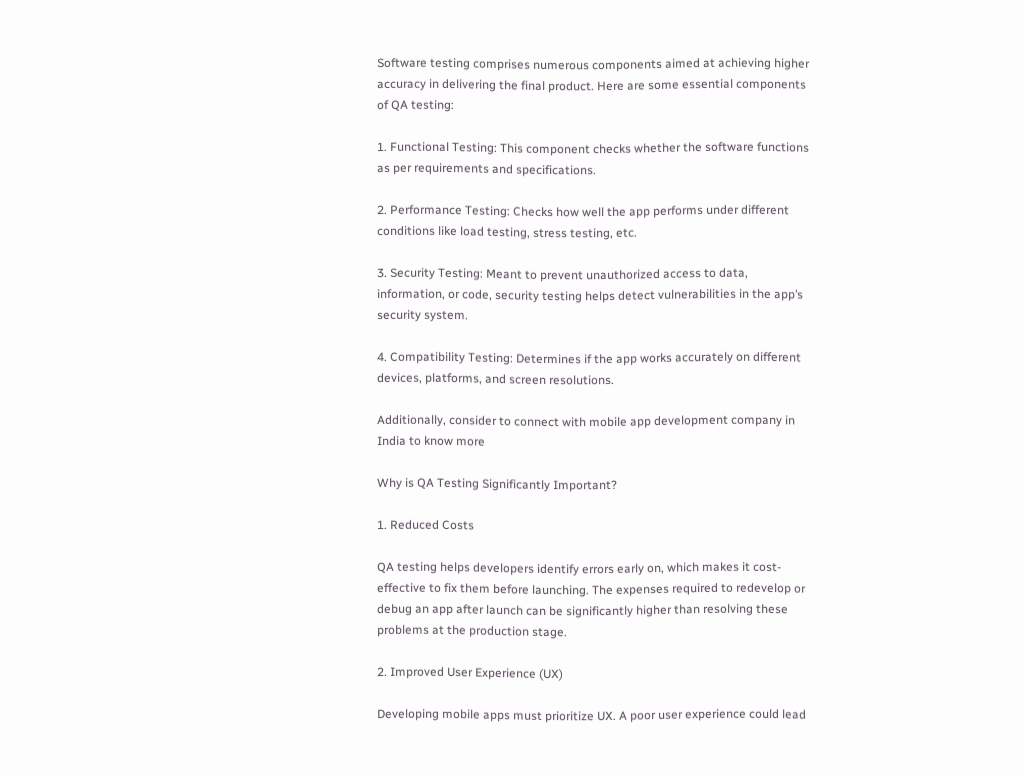Software testing comprises numerous components aimed at achieving higher accuracy in delivering the final product. Here are some essential components of QA testing:

1. Functional Testing: This component checks whether the software functions as per requirements and specifications.

2. Performance Testing: Checks how well the app performs under different conditions like load testing, stress testing, etc.

3. Security Testing: Meant to prevent unauthorized access to data, information, or code, security testing helps detect vulnerabilities in the app’s security system.

4. Compatibility Testing: Determines if the app works accurately on different devices, platforms, and screen resolutions.

Additionally, consider to connect with mobile app development company in India to know more

Why is QA Testing Significantly Important?

1. Reduced Costs

QA testing helps developers identify errors early on, which makes it cost-effective to fix them before launching. The expenses required to redevelop or debug an app after launch can be significantly higher than resolving these problems at the production stage.

2. Improved User Experience (UX)

Developing mobile apps must prioritize UX. A poor user experience could lead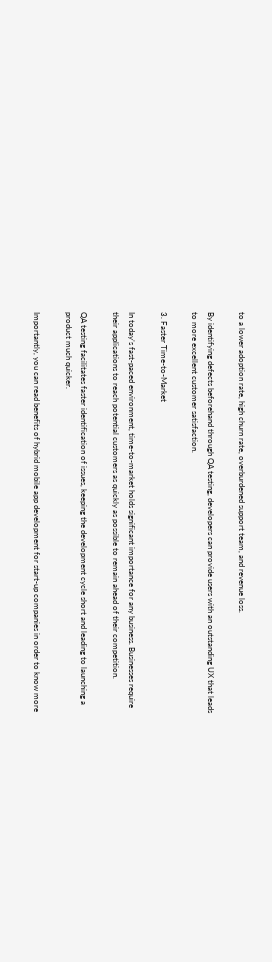to a lower adoption rate, high churn rate, overburdened support team, and revenue loss.

By identifying defects beforehand through QA testing, developers can provide users with an outstanding UX that leads to more excellent customer satisfaction.

3. Faster Time-to-Market

In today’s fast-paced environment, time-to-market holds significant importance for any business. Businesses require their applications to reach potential customers as quickly as possible to remain ahead of their competition.

QA testing facilitates faster identification of issues, keeping the development cycle short and leading to launching a product much quicker.

Importantly, you can read benefits of hybrid mobile app development for start-up companies in order to know more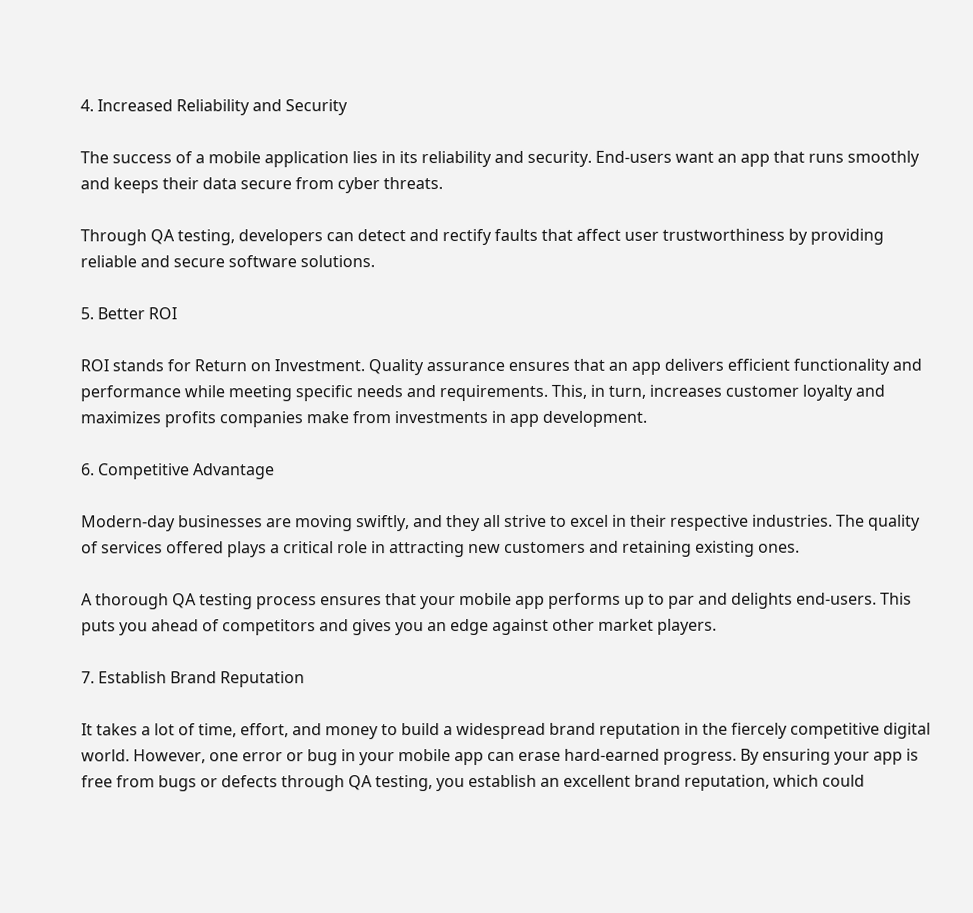4. Increased Reliability and Security

The success of a mobile application lies in its reliability and security. End-users want an app that runs smoothly and keeps their data secure from cyber threats.

Through QA testing, developers can detect and rectify faults that affect user trustworthiness by providing reliable and secure software solutions.

5. Better ROI

ROI stands for Return on Investment. Quality assurance ensures that an app delivers efficient functionality and performance while meeting specific needs and requirements. This, in turn, increases customer loyalty and maximizes profits companies make from investments in app development.

6. Competitive Advantage

Modern-day businesses are moving swiftly, and they all strive to excel in their respective industries. The quality of services offered plays a critical role in attracting new customers and retaining existing ones.

A thorough QA testing process ensures that your mobile app performs up to par and delights end-users. This puts you ahead of competitors and gives you an edge against other market players.

7. Establish Brand Reputation

It takes a lot of time, effort, and money to build a widespread brand reputation in the fiercely competitive digital world. However, one error or bug in your mobile app can erase hard-earned progress. By ensuring your app is free from bugs or defects through QA testing, you establish an excellent brand reputation, which could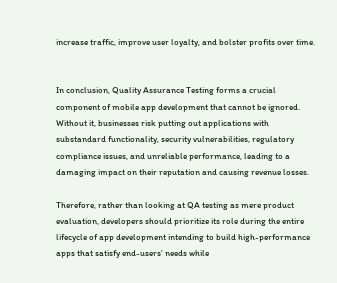increase traffic, improve user loyalty, and bolster profits over time.


In conclusion, Quality Assurance Testing forms a crucial component of mobile app development that cannot be ignored. Without it, businesses risk putting out applications with substandard functionality, security vulnerabilities, regulatory compliance issues, and unreliable performance, leading to a damaging impact on their reputation and causing revenue losses.

Therefore, rather than looking at QA testing as mere product evaluation, developers should prioritize its role during the entire lifecycle of app development intending to build high-performance apps that satisfy end-users’ needs while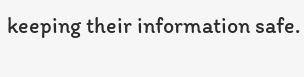keeping their information safe.